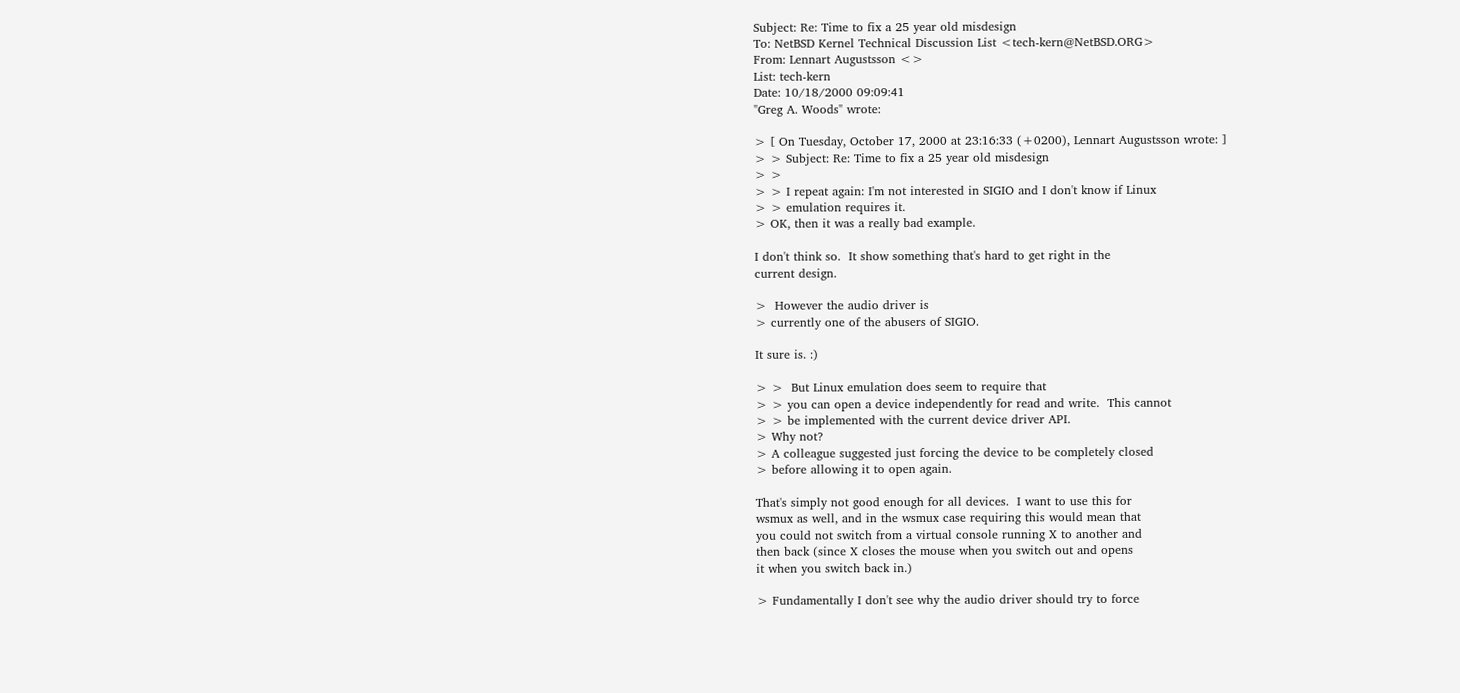Subject: Re: Time to fix a 25 year old misdesign
To: NetBSD Kernel Technical Discussion List <tech-kern@NetBSD.ORG>
From: Lennart Augustsson <>
List: tech-kern
Date: 10/18/2000 09:09:41
"Greg A. Woods" wrote:

> [ On Tuesday, October 17, 2000 at 23:16:33 (+0200), Lennart Augustsson wrote: ]
> > Subject: Re: Time to fix a 25 year old misdesign
> >
> > I repeat again: I'm not interested in SIGIO and I don't know if Linux
> > emulation requires it.
> OK, then it was a really bad example.

I don't think so.  It show something that's hard to get right in the
current design.

>  However the audio driver is
> currently one of the abusers of SIGIO.

It sure is. :)

> >  But Linux emulation does seem to require that
> > you can open a device independently for read and write.  This cannot
> > be implemented with the current device driver API.
> Why not?
> A colleague suggested just forcing the device to be completely closed
> before allowing it to open again.

That's simply not good enough for all devices.  I want to use this for
wsmux as well, and in the wsmux case requiring this would mean that
you could not switch from a virtual console running X to another and
then back (since X closes the mouse when you switch out and opens
it when you switch back in.)

> Fundamentally I don't see why the audio driver should try to force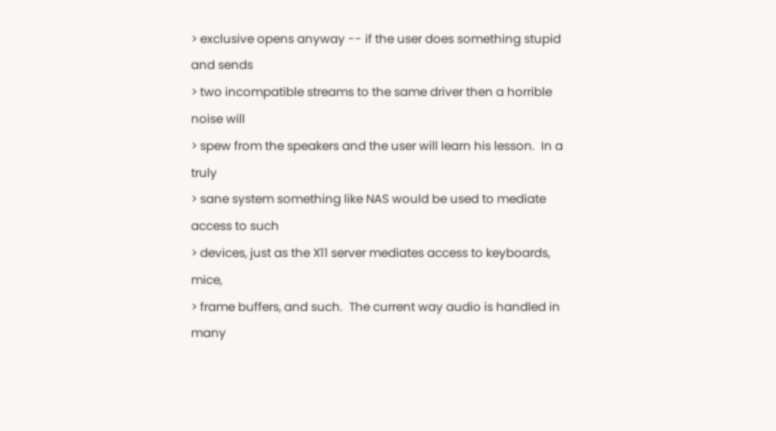> exclusive opens anyway -- if the user does something stupid and sends
> two incompatible streams to the same driver then a horrible noise will
> spew from the speakers and the user will learn his lesson.  In a truly
> sane system something like NAS would be used to mediate access to such
> devices, just as the X11 server mediates access to keyboards, mice,
> frame buffers, and such.  The current way audio is handled in many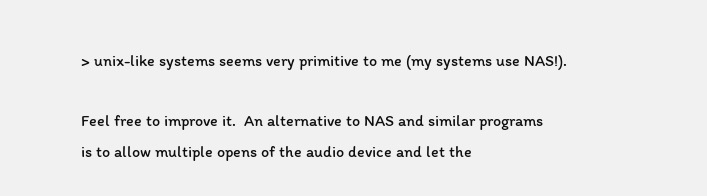> unix-like systems seems very primitive to me (my systems use NAS!).

Feel free to improve it.  An alternative to NAS and similar programs
is to allow multiple opens of the audio device and let the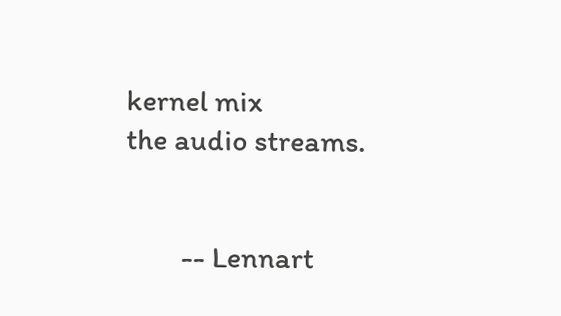kernel mix
the audio streams.


        -- Lennart